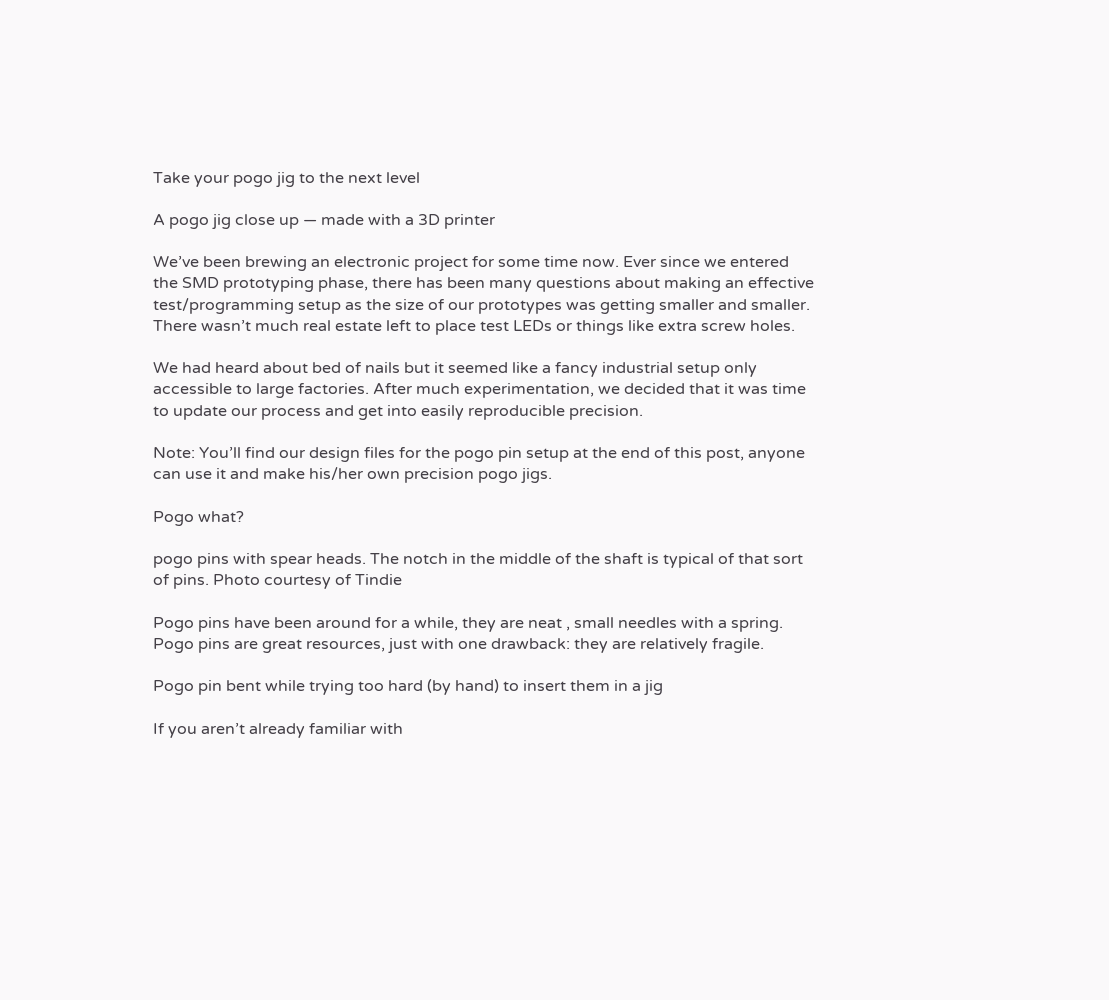Take your pogo jig to the next level

A pogo jig close up — made with a 3D printer

We’ve been brewing an electronic project for some time now. Ever since we entered the SMD prototyping phase, there has been many questions about making an effective test/programming setup as the size of our prototypes was getting smaller and smaller. There wasn’t much real estate left to place test LEDs or things like extra screw holes.

We had heard about bed of nails but it seemed like a fancy industrial setup only accessible to large factories. After much experimentation, we decided that it was time to update our process and get into easily reproducible precision.

Note: You’ll find our design files for the pogo pin setup at the end of this post, anyone can use it and make his/her own precision pogo jigs.

Pogo what?

pogo pins with spear heads. The notch in the middle of the shaft is typical of that sort of pins. Photo courtesy of Tindie

Pogo pins have been around for a while, they are neat , small needles with a spring. Pogo pins are great resources, just with one drawback: they are relatively fragile.

Pogo pin bent while trying too hard (by hand) to insert them in a jig

If you aren’t already familiar with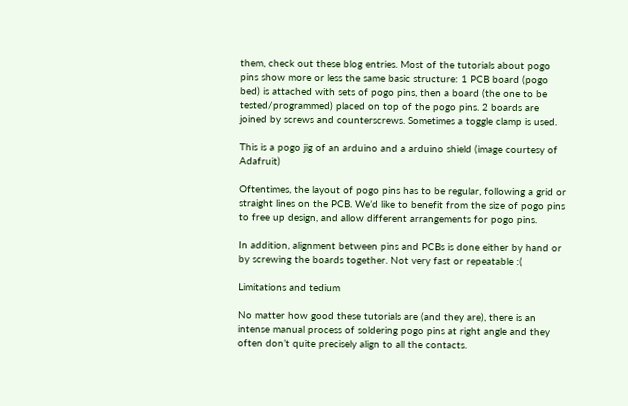them, check out these blog entries. Most of the tutorials about pogo pins show more or less the same basic structure: 1 PCB board (pogo bed) is attached with sets of pogo pins, then a board (the one to be tested/programmed) placed on top of the pogo pins. 2 boards are joined by screws and counterscrews. Sometimes a toggle clamp is used.

This is a pogo jig of an arduino and a arduino shield (image courtesy of Adafruit)

Oftentimes, the layout of pogo pins has to be regular, following a grid or straight lines on the PCB. We’d like to benefit from the size of pogo pins to free up design, and allow different arrangements for pogo pins.

In addition, alignment between pins and PCBs is done either by hand or by screwing the boards together. Not very fast or repeatable :(

Limitations and tedium

No matter how good these tutorials are (and they are), there is an intense manual process of soldering pogo pins at right angle and they often don’t quite precisely align to all the contacts.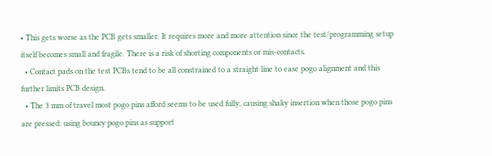• This gets worse as the PCB gets smaller. It requires more and more attention since the test/programming setup itself becomes small and fragile. There is a risk of shorting components or mis-contacts.
  • Contact pads on the test PCBs tend to be all constrained to a straight line to ease pogo alignment and this further limits PCB design.
  • The 3 mm of travel most pogo pins afford seems to be used fully, causing shaky insertion when those pogo pins are pressed: using bouncy pogo pins as support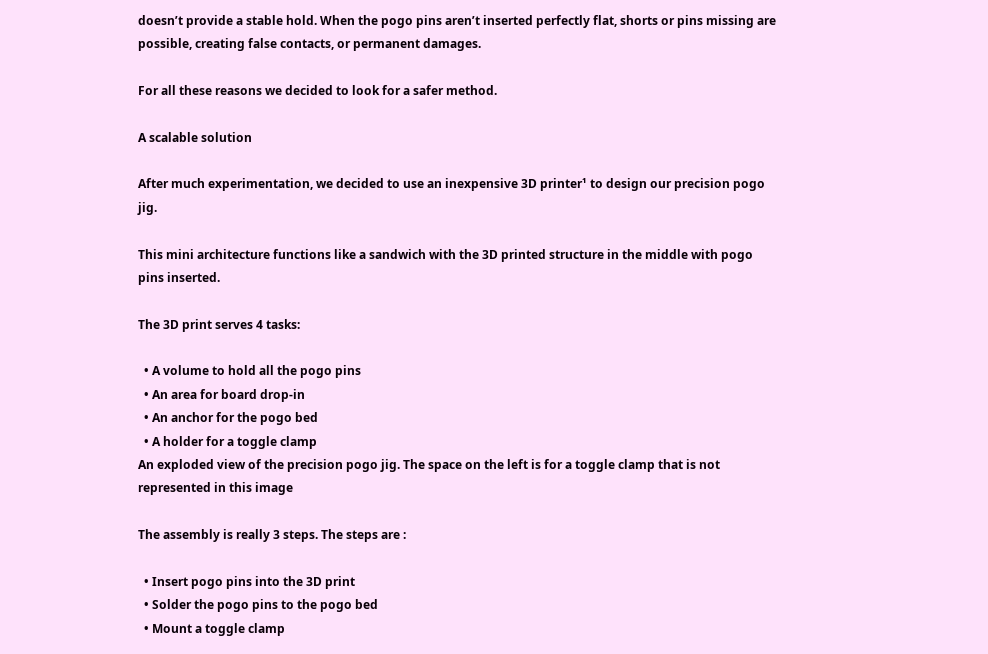doesn’t provide a stable hold. When the pogo pins aren’t inserted perfectly flat, shorts or pins missing are possible, creating false contacts, or permanent damages.

For all these reasons we decided to look for a safer method.

A scalable solution

After much experimentation, we decided to use an inexpensive 3D printer¹ to design our precision pogo jig.

This mini architecture functions like a sandwich with the 3D printed structure in the middle with pogo pins inserted.

The 3D print serves 4 tasks:

  • A volume to hold all the pogo pins
  • An area for board drop-in
  • An anchor for the pogo bed
  • A holder for a toggle clamp
An exploded view of the precision pogo jig. The space on the left is for a toggle clamp that is not represented in this image

The assembly is really 3 steps. The steps are :

  • Insert pogo pins into the 3D print
  • Solder the pogo pins to the pogo bed
  • Mount a toggle clamp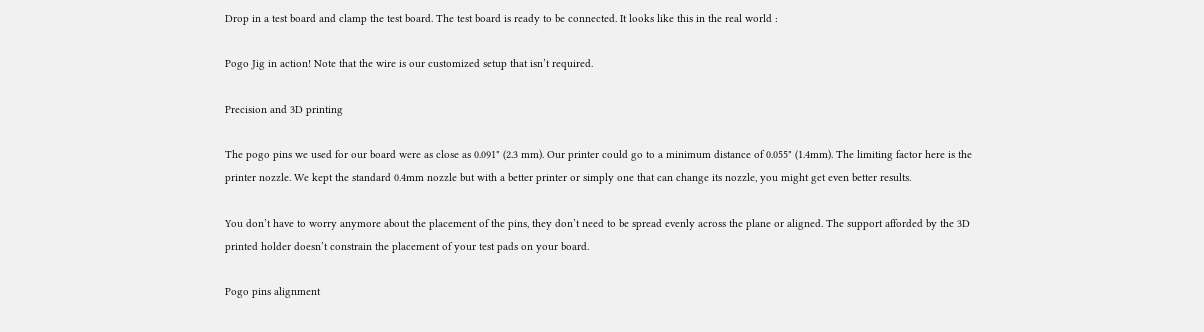Drop in a test board and clamp the test board. The test board is ready to be connected. It looks like this in the real world :

Pogo Jig in action! Note that the wire is our customized setup that isn’t required.

Precision and 3D printing

The pogo pins we used for our board were as close as 0.091" (2.3 mm). Our printer could go to a minimum distance of 0.055" (1.4mm). The limiting factor here is the printer nozzle. We kept the standard 0.4mm nozzle but with a better printer or simply one that can change its nozzle, you might get even better results.

You don’t have to worry anymore about the placement of the pins, they don’t need to be spread evenly across the plane or aligned. The support afforded by the 3D printed holder doesn’t constrain the placement of your test pads on your board.

Pogo pins alignment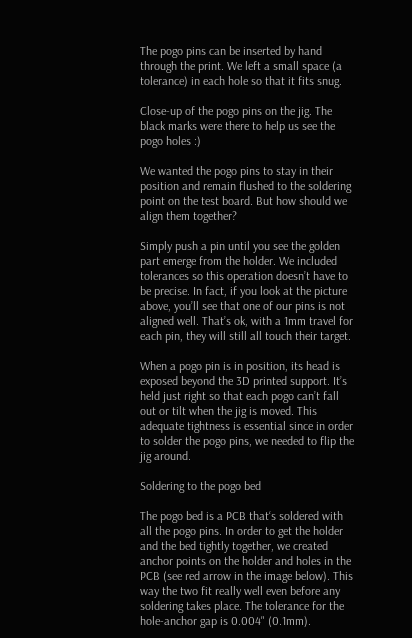The pogo pins can be inserted by hand through the print. We left a small space (a tolerance) in each hole so that it fits snug.

Close-up of the pogo pins on the jig. The black marks were there to help us see the pogo holes :)

We wanted the pogo pins to stay in their position and remain flushed to the soldering point on the test board. But how should we align them together?

Simply push a pin until you see the golden part emerge from the holder. We included tolerances so this operation doesn’t have to be precise. In fact, if you look at the picture above, you’ll see that one of our pins is not aligned well. That’s ok, with a 1mm travel for each pin, they will still all touch their target.

When a pogo pin is in position, its head is exposed beyond the 3D printed support. It’s held just right so that each pogo can’t fall out or tilt when the jig is moved. This adequate tightness is essential since in order to solder the pogo pins, we needed to flip the jig around.

Soldering to the pogo bed

The pogo bed is a PCB that‘s soldered with all the pogo pins. In order to get the holder and the bed tightly together, we created anchor points on the holder and holes in the PCB (see red arrow in the image below). This way the two fit really well even before any soldering takes place. The tolerance for the hole-anchor gap is 0.004" (0.1mm).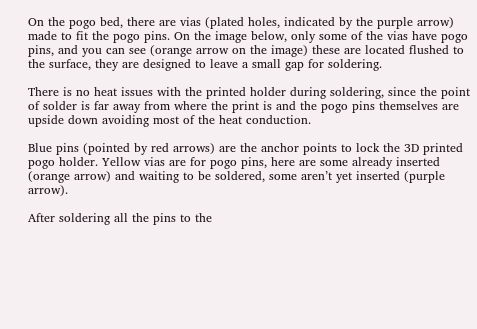On the pogo bed, there are vias (plated holes, indicated by the purple arrow) made to fit the pogo pins. On the image below, only some of the vias have pogo pins, and you can see (orange arrow on the image) these are located flushed to the surface, they are designed to leave a small gap for soldering.

There is no heat issues with the printed holder during soldering, since the point of solder is far away from where the print is and the pogo pins themselves are upside down avoiding most of the heat conduction.

Blue pins (pointed by red arrows) are the anchor points to lock the 3D printed pogo holder. Yellow vias are for pogo pins, here are some already inserted (orange arrow) and waiting to be soldered, some aren’t yet inserted (purple arrow).

After soldering all the pins to the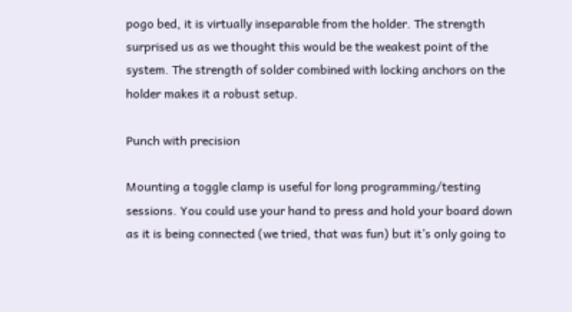pogo bed, it is virtually inseparable from the holder. The strength surprised us as we thought this would be the weakest point of the system. The strength of solder combined with locking anchors on the holder makes it a robust setup.

Punch with precision

Mounting a toggle clamp is useful for long programming/testing sessions. You could use your hand to press and hold your board down as it is being connected (we tried, that was fun) but it’s only going to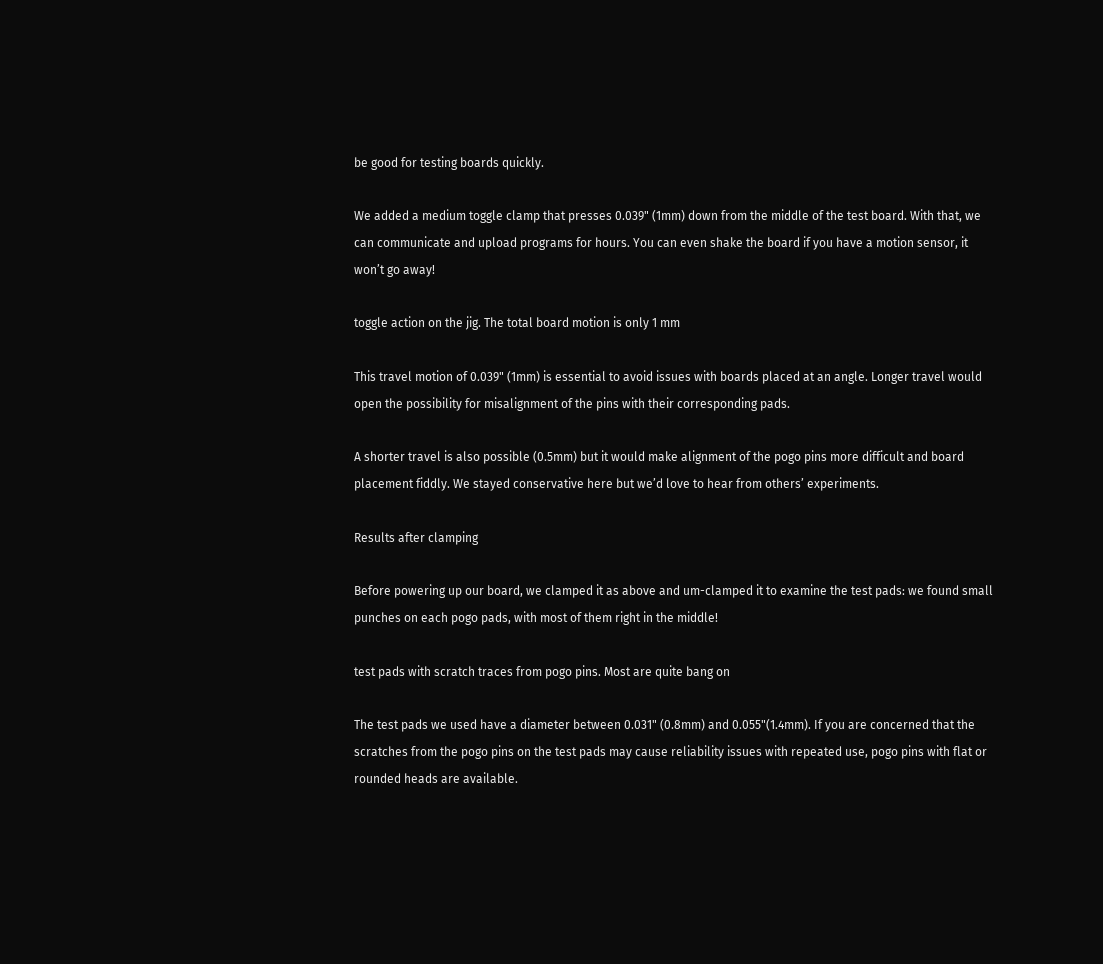be good for testing boards quickly.

We added a medium toggle clamp that presses 0.039" (1mm) down from the middle of the test board. With that, we can communicate and upload programs for hours. You can even shake the board if you have a motion sensor, it won’t go away!

toggle action on the jig. The total board motion is only 1 mm

This travel motion of 0.039" (1mm) is essential to avoid issues with boards placed at an angle. Longer travel would open the possibility for misalignment of the pins with their corresponding pads.

A shorter travel is also possible (0.5mm) but it would make alignment of the pogo pins more difficult and board placement fiddly. We stayed conservative here but we’d love to hear from others’ experiments.

Results after clamping

Before powering up our board, we clamped it as above and um-clamped it to examine the test pads: we found small punches on each pogo pads, with most of them right in the middle!

test pads with scratch traces from pogo pins. Most are quite bang on

The test pads we used have a diameter between 0.031" (0.8mm) and 0.055"(1.4mm). If you are concerned that the scratches from the pogo pins on the test pads may cause reliability issues with repeated use, pogo pins with flat or rounded heads are available.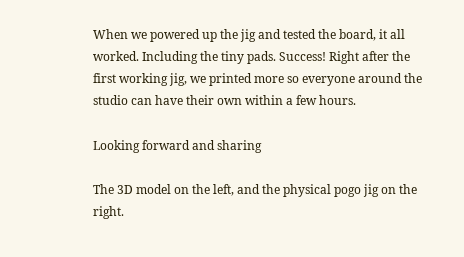When we powered up the jig and tested the board, it all worked. Including the tiny pads. Success! Right after the first working jig, we printed more so everyone around the studio can have their own within a few hours.

Looking forward and sharing

The 3D model on the left, and the physical pogo jig on the right.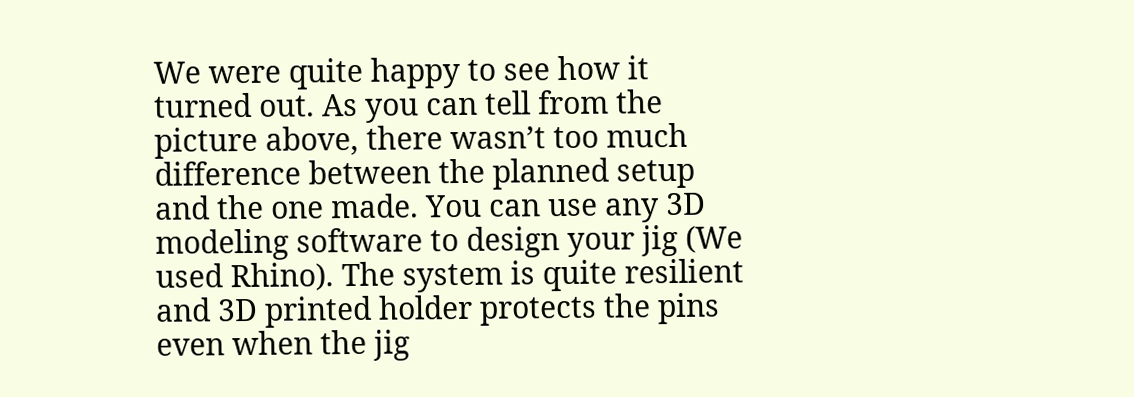We were quite happy to see how it turned out. As you can tell from the picture above, there wasn’t too much difference between the planned setup and the one made. You can use any 3D modeling software to design your jig (We used Rhino). The system is quite resilient and 3D printed holder protects the pins even when the jig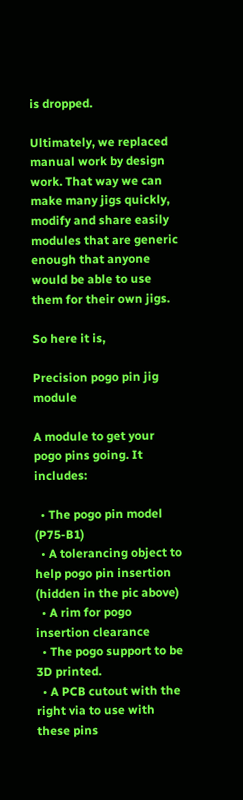is dropped.

Ultimately, we replaced manual work by design work. That way we can make many jigs quickly, modify and share easily modules that are generic enough that anyone would be able to use them for their own jigs.

So here it is,

Precision pogo pin jig module

A module to get your pogo pins going. It includes:

  • The pogo pin model (P75-B1)
  • A tolerancing object to help pogo pin insertion (hidden in the pic above)
  • A rim for pogo insertion clearance
  • The pogo support to be 3D printed.
  • A PCB cutout with the right via to use with these pins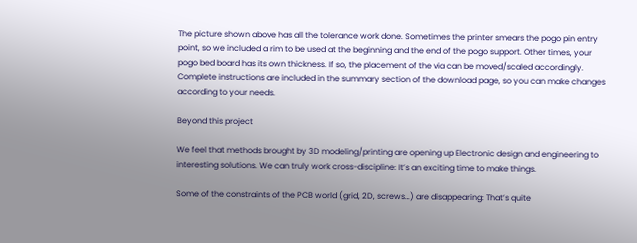The picture shown above has all the tolerance work done. Sometimes the printer smears the pogo pin entry point, so we included a rim to be used at the beginning and the end of the pogo support. Other times, your pogo bed board has its own thickness. If so, the placement of the via can be moved/scaled accordingly. Complete instructions are included in the summary section of the download page, so you can make changes according to your needs.

Beyond this project

We feel that methods brought by 3D modeling/printing are opening up Electronic design and engineering to interesting solutions. We can truly work cross-discipline: It’s an exciting time to make things.

Some of the constraints of the PCB world (grid, 2D, screws…) are disappearing: That’s quite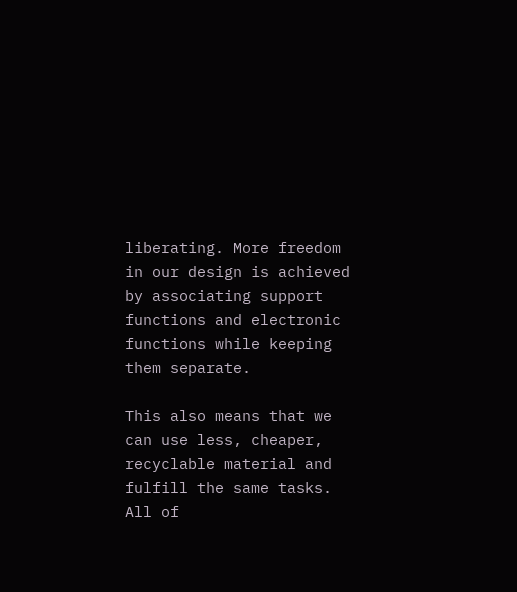liberating. More freedom in our design is achieved by associating support functions and electronic functions while keeping them separate.

This also means that we can use less, cheaper, recyclable material and fulfill the same tasks. All of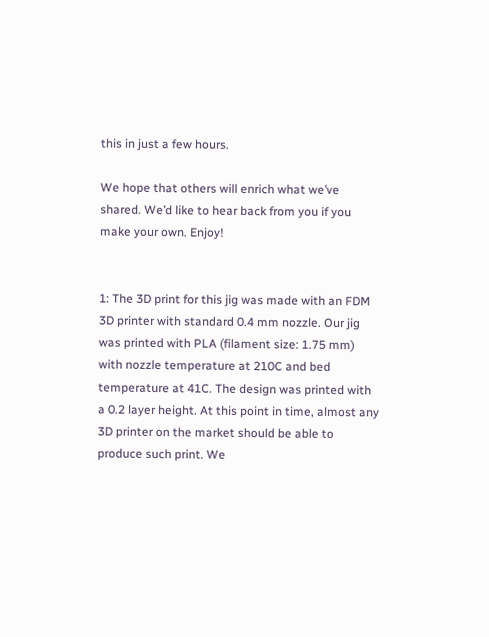this in just a few hours.

We hope that others will enrich what we’ve shared. We’d like to hear back from you if you make your own. Enjoy!


1: The 3D print for this jig was made with an FDM 3D printer with standard 0.4 mm nozzle. Our jig was printed with PLA (filament size: 1.75 mm) with nozzle temperature at 210C and bed temperature at 41C. The design was printed with a 0.2 layer height. At this point in time, almost any 3D printer on the market should be able to produce such print. We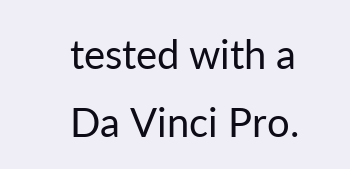tested with a Da Vinci Pro.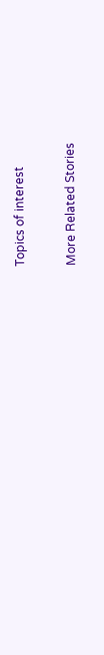Topics of interest

More Related Stories